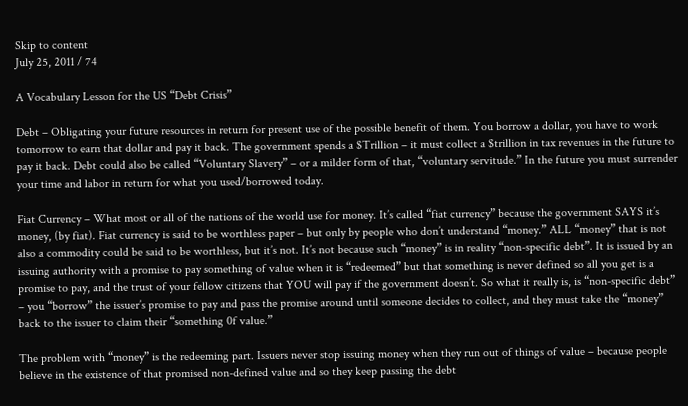Skip to content
July 25, 2011 / 74

A Vocabulary Lesson for the US “Debt Crisis”

Debt – Obligating your future resources in return for present use of the possible benefit of them. You borrow a dollar, you have to work tomorrow to earn that dollar and pay it back. The government spends a $Trillion – it must collect a $trillion in tax revenues in the future to pay it back. Debt could also be called “Voluntary Slavery” – or a milder form of that, “voluntary servitude.” In the future you must surrender your time and labor in return for what you used/borrowed today.

Fiat Currency – What most or all of the nations of the world use for money. It’s called “fiat currency” because the government SAYS it’s money, (by fiat). Fiat currency is said to be worthless paper – but only by people who don’t understand “money.” ALL “money” that is not also a commodity could be said to be worthless, but it’s not. It’s not because such “money” is in reality “non-specific debt”. It is issued by an issuing authority with a promise to pay something of value when it is “redeemed” but that something is never defined so all you get is a promise to pay, and the trust of your fellow citizens that YOU will pay if the government doesn’t. So what it really is, is “non-specific debt” – you “borrow” the issuer’s promise to pay and pass the promise around until someone decides to collect, and they must take the “money” back to the issuer to claim their “something 0f value.”

The problem with “money” is the redeeming part. Issuers never stop issuing money when they run out of things of value – because people believe in the existence of that promised non-defined value and so they keep passing the debt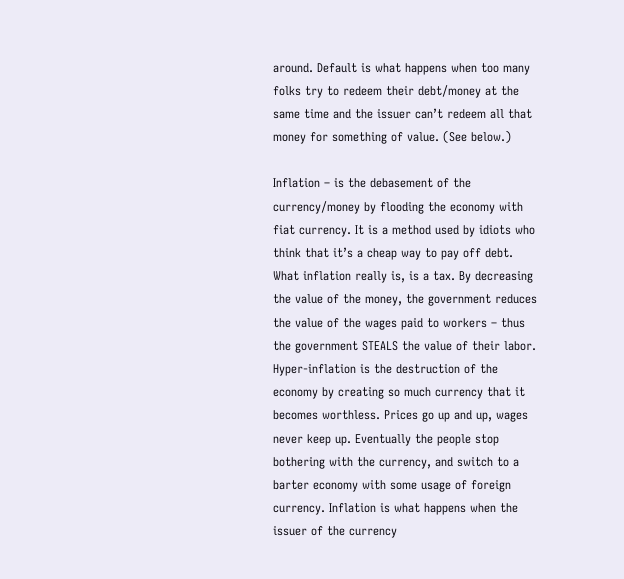around. Default is what happens when too many folks try to redeem their debt/money at the same time and the issuer can’t redeem all that money for something of value. (See below.)

Inflation – is the debasement of the currency/money by flooding the economy with fiat currency. It is a method used by idiots who think that it’s a cheap way to pay off debt. What inflation really is, is a tax. By decreasing the value of the money, the government reduces the value of the wages paid to workers – thus the government STEALS the value of their labor. Hyper-inflation is the destruction of the economy by creating so much currency that it becomes worthless. Prices go up and up, wages never keep up. Eventually the people stop bothering with the currency, and switch to a barter economy with some usage of foreign currency. Inflation is what happens when the issuer of the currency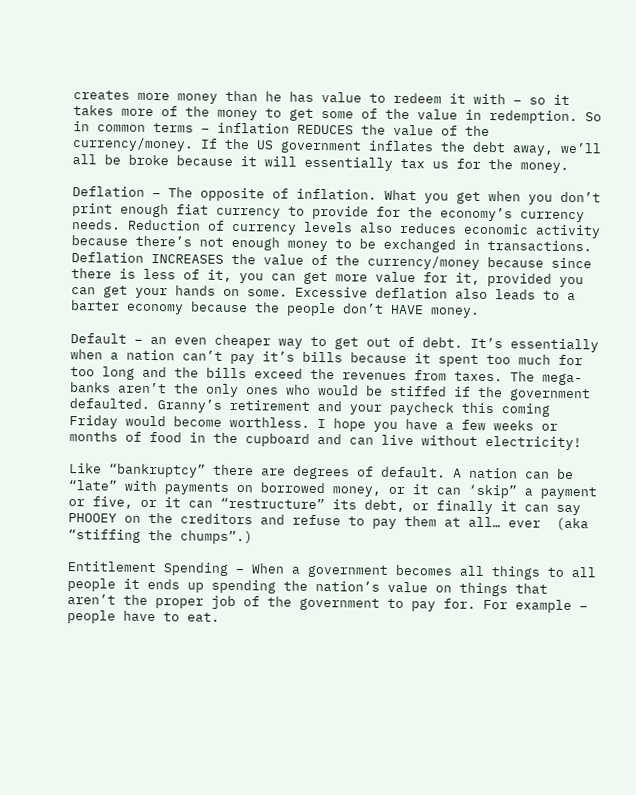creates more money than he has value to redeem it with – so it takes more of the money to get some of the value in redemption. So in common terms – inflation REDUCES the value of the currency/money. If the US government inflates the debt away, we’ll all be broke because it will essentially tax us for the money.

Deflation – The opposite of inflation. What you get when you don’t print enough fiat currency to provide for the economy’s currency needs. Reduction of currency levels also reduces economic activity because there’s not enough money to be exchanged in transactions. Deflation INCREASES the value of the currency/money because since there is less of it, you can get more value for it, provided you can get your hands on some. Excessive deflation also leads to a barter economy because the people don’t HAVE money.

Default – an even cheaper way to get out of debt. It’s essentially when a nation can’t pay it’s bills because it spent too much for too long and the bills exceed the revenues from taxes. The mega-banks aren’t the only ones who would be stiffed if the government defaulted. Granny’s retirement and your paycheck this coming Friday would become worthless. I hope you have a few weeks or months of food in the cupboard and can live without electricity!

Like “bankruptcy” there are degrees of default. A nation can be “late” with payments on borrowed money, or it can ‘skip” a payment or five, or it can “restructure” its debt, or finally it can say PHOOEY on the creditors and refuse to pay them at all… ever  (aka “stiffing the chumps”.)

Entitlement Spending – When a government becomes all things to all people it ends up spending the nation’s value on things that aren’t the proper job of the government to pay for. For example – people have to eat.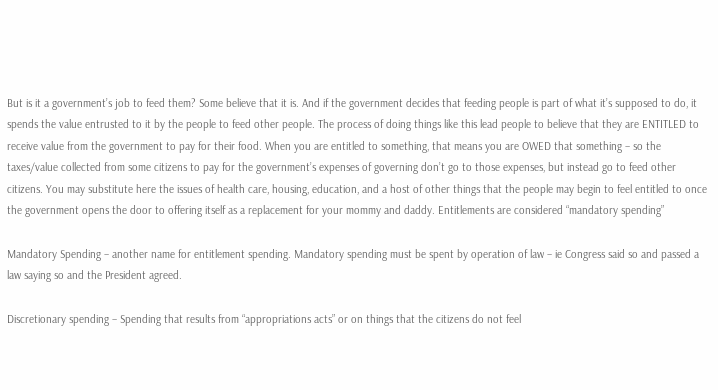But is it a government’s job to feed them? Some believe that it is. And if the government decides that feeding people is part of what it’s supposed to do, it spends the value entrusted to it by the people to feed other people. The process of doing things like this lead people to believe that they are ENTITLED to receive value from the government to pay for their food. When you are entitled to something, that means you are OWED that something – so the taxes/value collected from some citizens to pay for the government’s expenses of governing don’t go to those expenses, but instead go to feed other citizens. You may substitute here the issues of health care, housing, education, and a host of other things that the people may begin to feel entitled to once the government opens the door to offering itself as a replacement for your mommy and daddy. Entitlements are considered “mandatory spending”

Mandatory Spending – another name for entitlement spending. Mandatory spending must be spent by operation of law – ie Congress said so and passed a law saying so and the President agreed.

Discretionary spending – Spending that results from “appropriations acts” or on things that the citizens do not feel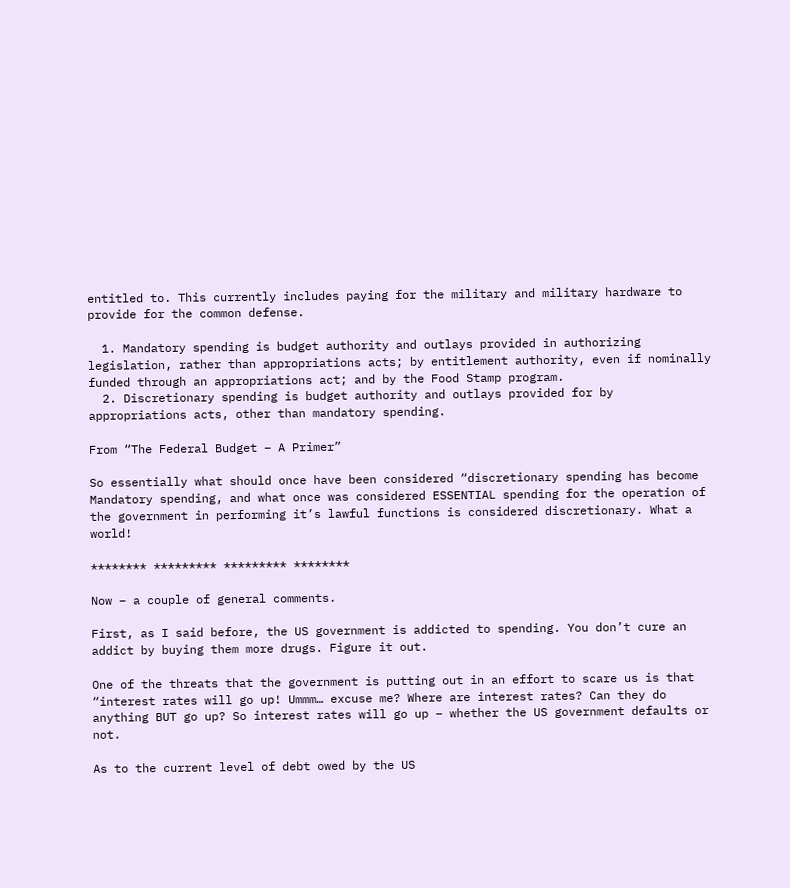entitled to. This currently includes paying for the military and military hardware to provide for the common defense.

  1. Mandatory spending is budget authority and outlays provided in authorizing legislation, rather than appropriations acts; by entitlement authority, even if nominally funded through an appropriations act; and by the Food Stamp program.
  2. Discretionary spending is budget authority and outlays provided for by appropriations acts, other than mandatory spending.

From “The Federal Budget – A Primer”

So essentially what should once have been considered “discretionary spending has become Mandatory spending, and what once was considered ESSENTIAL spending for the operation of the government in performing it’s lawful functions is considered discretionary. What a world!

******** ********* ********* ********

Now – a couple of general comments.

First, as I said before, the US government is addicted to spending. You don’t cure an addict by buying them more drugs. Figure it out.

One of the threats that the government is putting out in an effort to scare us is that “interest rates will go up! Ummm… excuse me? Where are interest rates? Can they do anything BUT go up? So interest rates will go up – whether the US government defaults or not.

As to the current level of debt owed by the US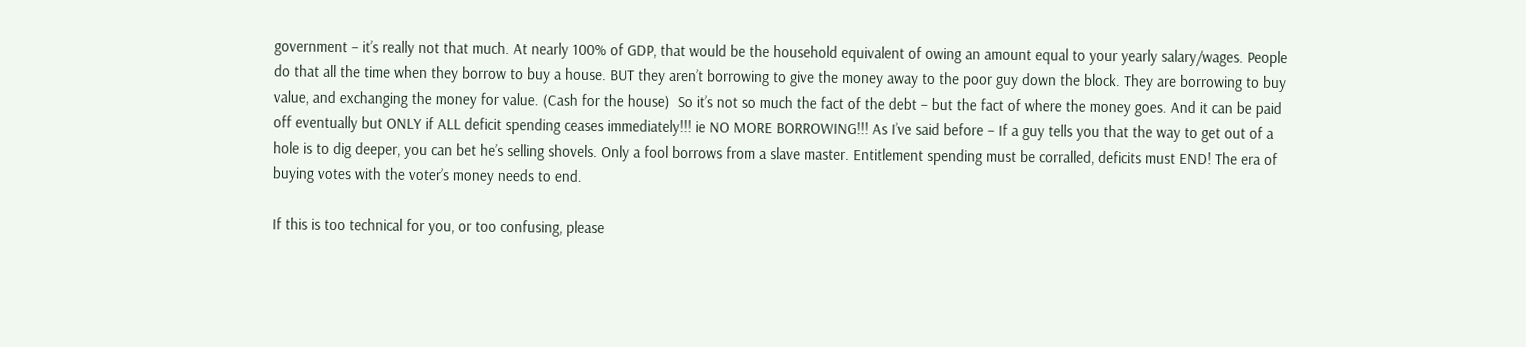government – it’s really not that much. At nearly 100% of GDP, that would be the household equivalent of owing an amount equal to your yearly salary/wages. People do that all the time when they borrow to buy a house. BUT they aren’t borrowing to give the money away to the poor guy down the block. They are borrowing to buy value, and exchanging the money for value. (Cash for the house)  So it’s not so much the fact of the debt – but the fact of where the money goes. And it can be paid off eventually but ONLY if ALL deficit spending ceases immediately!!! ie NO MORE BORROWING!!! As I’ve said before – If a guy tells you that the way to get out of a hole is to dig deeper, you can bet he’s selling shovels. Only a fool borrows from a slave master. Entitlement spending must be corralled, deficits must END! The era of buying votes with the voter’s money needs to end.

If this is too technical for you, or too confusing, please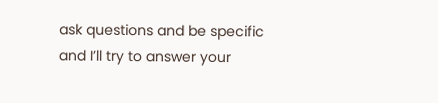ask questions and be specific and I’ll try to answer your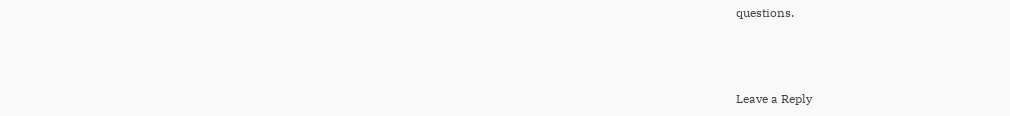questions.



Leave a Reply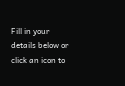Fill in your details below or click an icon to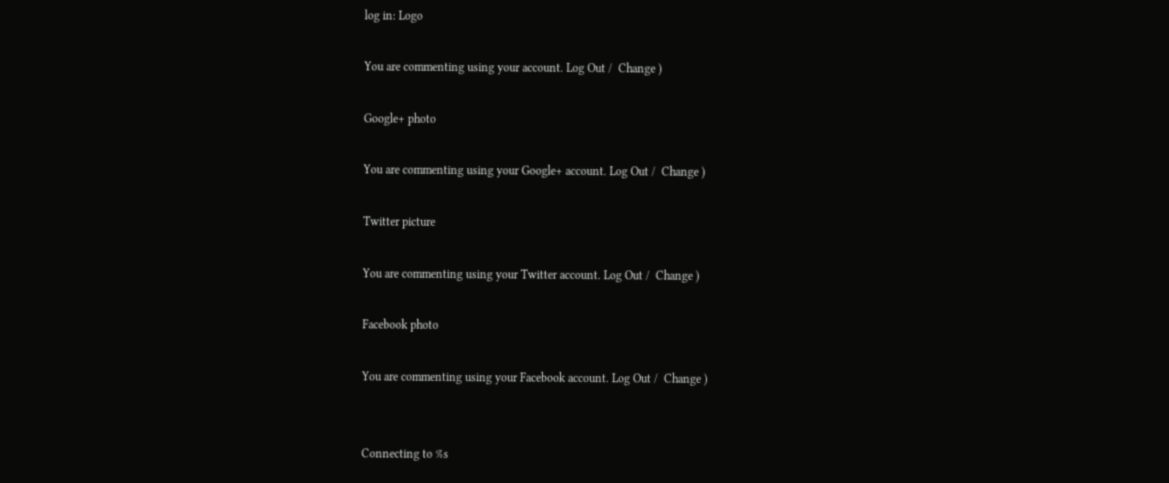log in: Logo

You are commenting using your account. Log Out /  Change )

Google+ photo

You are commenting using your Google+ account. Log Out /  Change )

Twitter picture

You are commenting using your Twitter account. Log Out /  Change )

Facebook photo

You are commenting using your Facebook account. Log Out /  Change )


Connecting to %s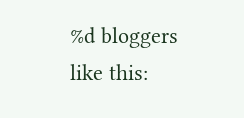%d bloggers like this: